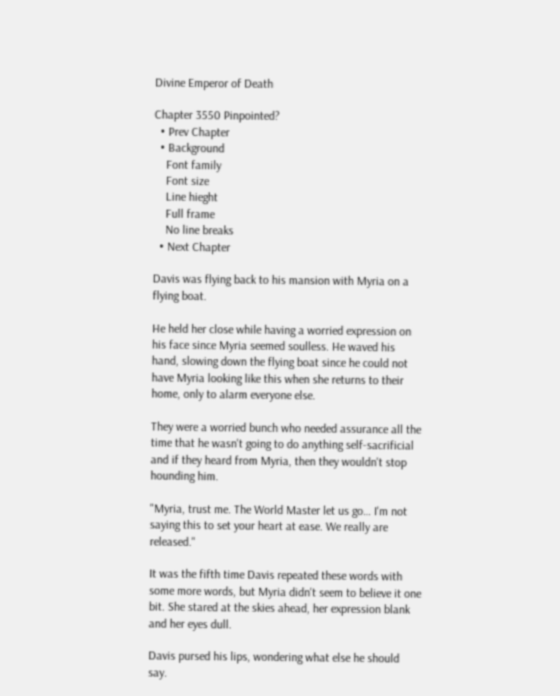Divine Emperor of Death

Chapter 3550 Pinpointed?
  • Prev Chapter
  • Background
    Font family
    Font size
    Line hieght
    Full frame
    No line breaks
  • Next Chapter

Davis was flying back to his mansion with Myria on a flying boat.

He held her close while having a worried expression on his face since Myria seemed soulless. He waved his hand, slowing down the flying boat since he could not have Myria looking like this when she returns to their home, only to alarm everyone else.

They were a worried bunch who needed assurance all the time that he wasn't going to do anything self-sacrificial and if they heard from Myria, then they wouldn't stop hounding him.

"Myria, trust me. The World Master let us go… I'm not saying this to set your heart at ease. We really are released."

It was the fifth time Davis repeated these words with some more words, but Myria didn't seem to believe it one bit. She stared at the skies ahead, her expression blank and her eyes dull.

Davis pursed his lips, wondering what else he should say.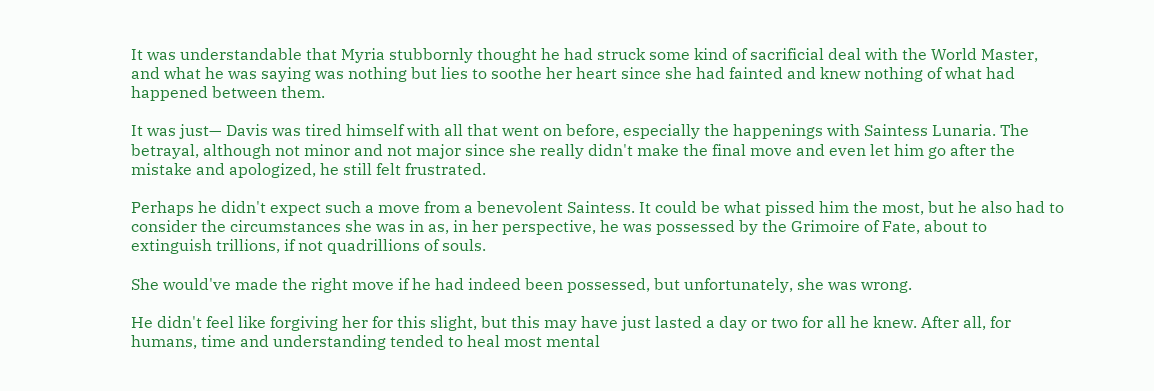It was understandable that Myria stubbornly thought he had struck some kind of sacrificial deal with the World Master, and what he was saying was nothing but lies to soothe her heart since she had fainted and knew nothing of what had happened between them.

It was just— Davis was tired himself with all that went on before, especially the happenings with Saintess Lunaria. The betrayal, although not minor and not major since she really didn't make the final move and even let him go after the mistake and apologized, he still felt frustrated.

Perhaps he didn't expect such a move from a benevolent Saintess. It could be what pissed him the most, but he also had to consider the circumstances she was in as, in her perspective, he was possessed by the Grimoire of Fate, about to extinguish trillions, if not quadrillions of souls.

She would've made the right move if he had indeed been possessed, but unfortunately, she was wrong.

He didn't feel like forgiving her for this slight, but this may have just lasted a day or two for all he knew. After all, for humans, time and understanding tended to heal most mental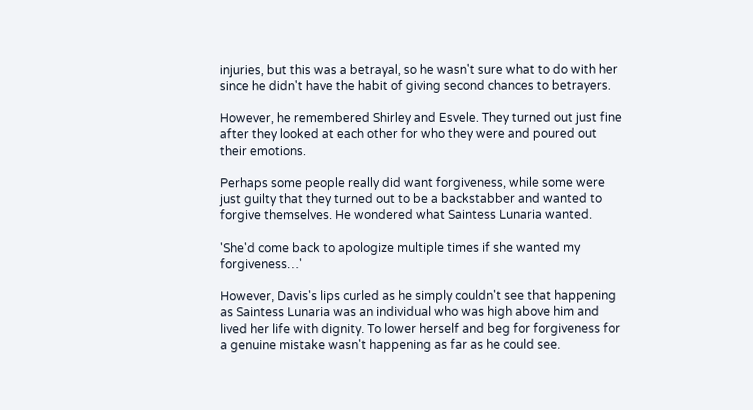injuries, but this was a betrayal, so he wasn't sure what to do with her since he didn't have the habit of giving second chances to betrayers.

However, he remembered Shirley and Esvele. They turned out just fine after they looked at each other for who they were and poured out their emotions.

Perhaps some people really did want forgiveness, while some were just guilty that they turned out to be a backstabber and wanted to forgive themselves. He wondered what Saintess Lunaria wanted.

'She'd come back to apologize multiple times if she wanted my forgiveness…'

However, Davis's lips curled as he simply couldn't see that happening as Saintess Lunaria was an individual who was high above him and lived her life with dignity. To lower herself and beg for forgiveness for a genuine mistake wasn't happening as far as he could see.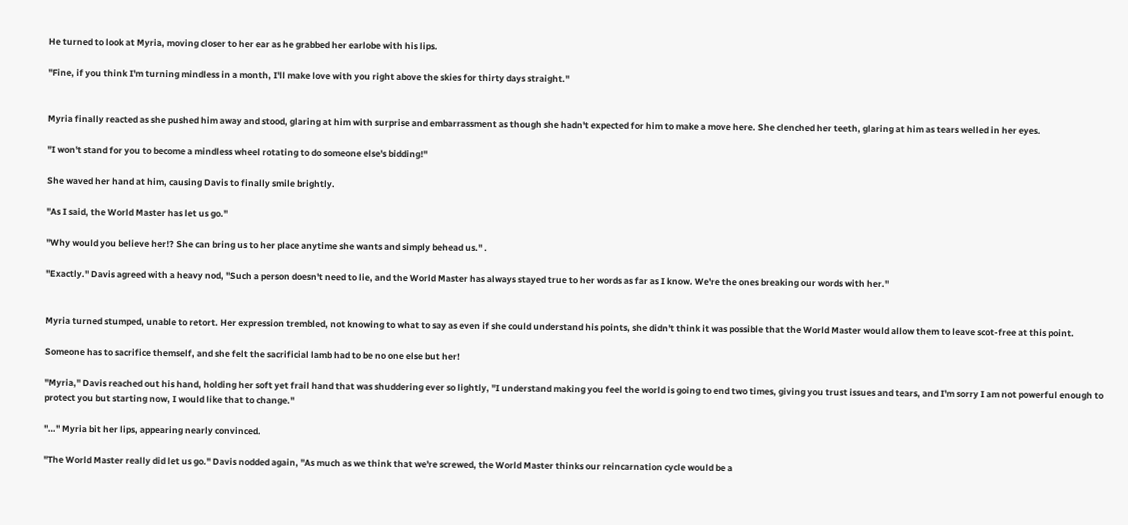He turned to look at Myria, moving closer to her ear as he grabbed her earlobe with his lips.

"Fine, if you think I'm turning mindless in a month, I'll make love with you right above the skies for thirty days straight."


Myria finally reacted as she pushed him away and stood, glaring at him with surprise and embarrassment as though she hadn't expected for him to make a move here. She clenched her teeth, glaring at him as tears welled in her eyes.

"I won't stand for you to become a mindless wheel rotating to do someone else's bidding!"

She waved her hand at him, causing Davis to finally smile brightly.

"As I said, the World Master has let us go."

"Why would you believe her!? She can bring us to her place anytime she wants and simply behead us." .

"Exactly." Davis agreed with a heavy nod, "Such a person doesn't need to lie, and the World Master has always stayed true to her words as far as I know. We're the ones breaking our words with her."


Myria turned stumped, unable to retort. Her expression trembled, not knowing to what to say as even if she could understand his points, she didn't think it was possible that the World Master would allow them to leave scot-free at this point.

Someone has to sacrifice themself, and she felt the sacrificial lamb had to be no one else but her!

"Myria," Davis reached out his hand, holding her soft yet frail hand that was shuddering ever so lightly, "I understand making you feel the world is going to end two times, giving you trust issues and tears, and I'm sorry I am not powerful enough to protect you but starting now, I would like that to change."

"…" Myria bit her lips, appearing nearly convinced.

"The World Master really did let us go." Davis nodded again, "As much as we think that we're screwed, the World Master thinks our reincarnation cycle would be a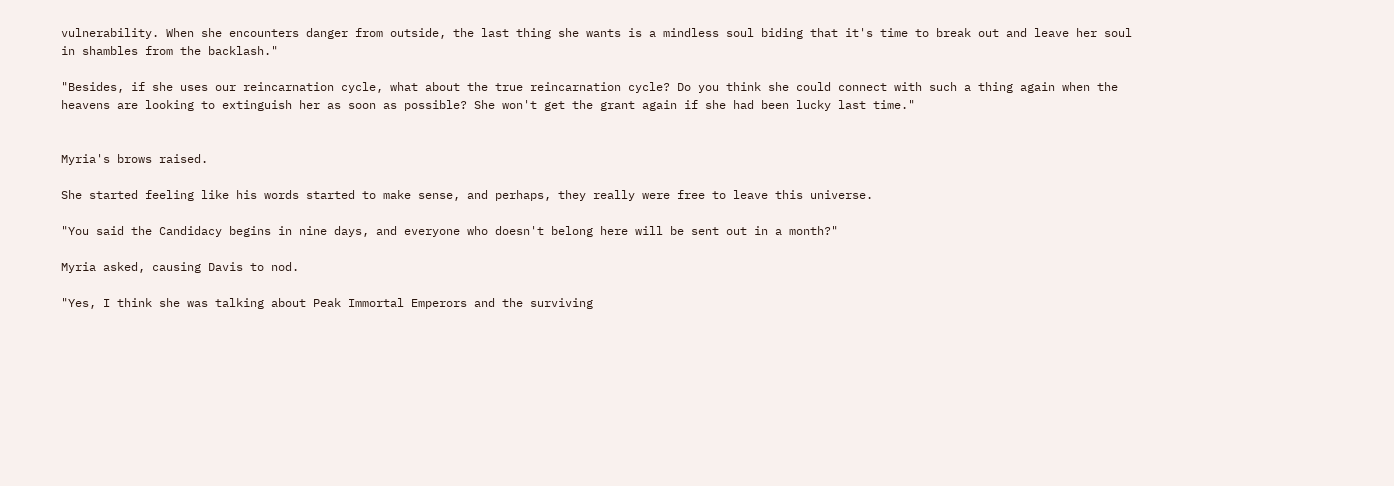vulnerability. When she encounters danger from outside, the last thing she wants is a mindless soul biding that it's time to break out and leave her soul in shambles from the backlash."

"Besides, if she uses our reincarnation cycle, what about the true reincarnation cycle? Do you think she could connect with such a thing again when the heavens are looking to extinguish her as soon as possible? She won't get the grant again if she had been lucky last time."


Myria's brows raised.

She started feeling like his words started to make sense, and perhaps, they really were free to leave this universe.

"You said the Candidacy begins in nine days, and everyone who doesn't belong here will be sent out in a month?"

Myria asked, causing Davis to nod.

"Yes, I think she was talking about Peak Immortal Emperors and the surviving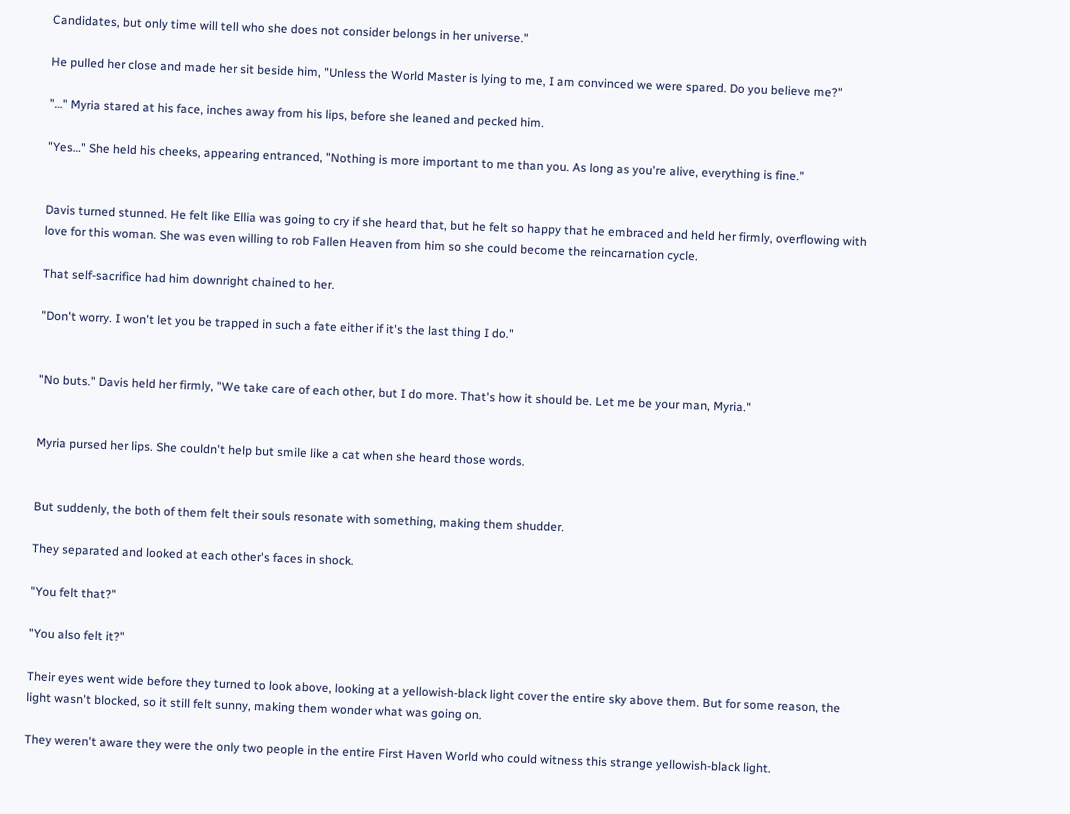Candidates, but only time will tell who she does not consider belongs in her universe."

He pulled her close and made her sit beside him, "Unless the World Master is lying to me, I am convinced we were spared. Do you believe me?"

"…" Myria stared at his face, inches away from his lips, before she leaned and pecked him.

"Yes…" She held his cheeks, appearing entranced, "Nothing is more important to me than you. As long as you're alive, everything is fine."


Davis turned stunned. He felt like Ellia was going to cry if she heard that, but he felt so happy that he embraced and held her firmly, overflowing with love for this woman. She was even willing to rob Fallen Heaven from him so she could become the reincarnation cycle.

That self-sacrifice had him downright chained to her.

"Don't worry. I won't let you be trapped in such a fate either if it's the last thing I do."


"No buts." Davis held her firmly, "We take care of each other, but I do more. That's how it should be. Let me be your man, Myria."


Myria pursed her lips. She couldn't help but smile like a cat when she heard those words.


But suddenly, the both of them felt their souls resonate with something, making them shudder.

They separated and looked at each other's faces in shock.

"You felt that?"

"You also felt it?"

Their eyes went wide before they turned to look above, looking at a yellowish-black light cover the entire sky above them. But for some reason, the light wasn't blocked, so it still felt sunny, making them wonder what was going on.

They weren't aware they were the only two people in the entire First Haven World who could witness this strange yellowish-black light.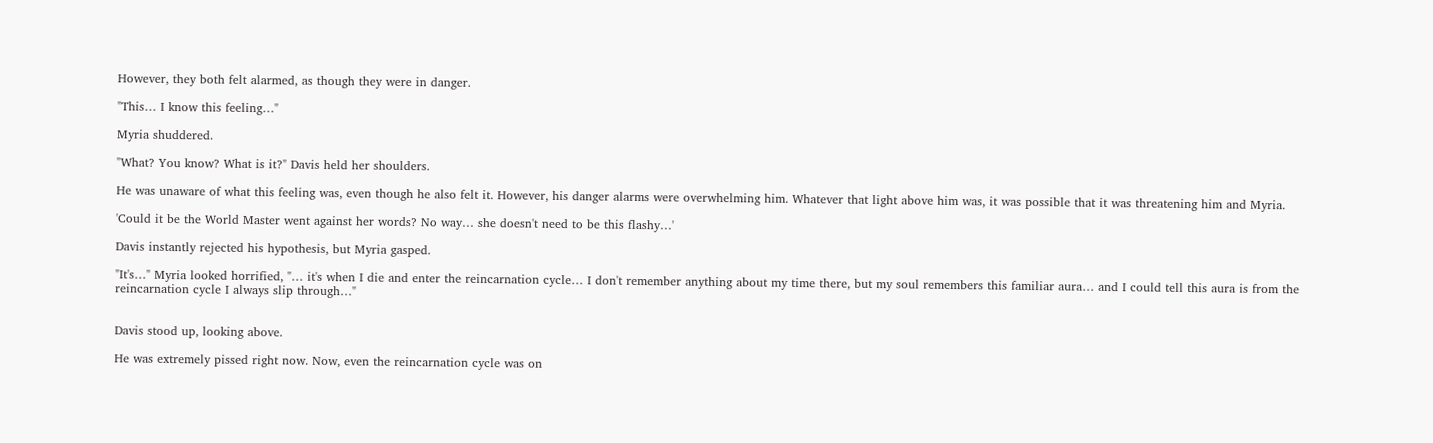However, they both felt alarmed, as though they were in danger.

"This… I know this feeling…"

Myria shuddered.

"What? You know? What is it?" Davis held her shoulders.

He was unaware of what this feeling was, even though he also felt it. However, his danger alarms were overwhelming him. Whatever that light above him was, it was possible that it was threatening him and Myria.

'Could it be the World Master went against her words? No way… she doesn't need to be this flashy…'

Davis instantly rejected his hypothesis, but Myria gasped.

"It's…" Myria looked horrified, "… it's when I die and enter the reincarnation cycle… I don't remember anything about my time there, but my soul remembers this familiar aura… and I could tell this aura is from the reincarnation cycle I always slip through…"


Davis stood up, looking above.

He was extremely pissed right now. Now, even the reincarnation cycle was on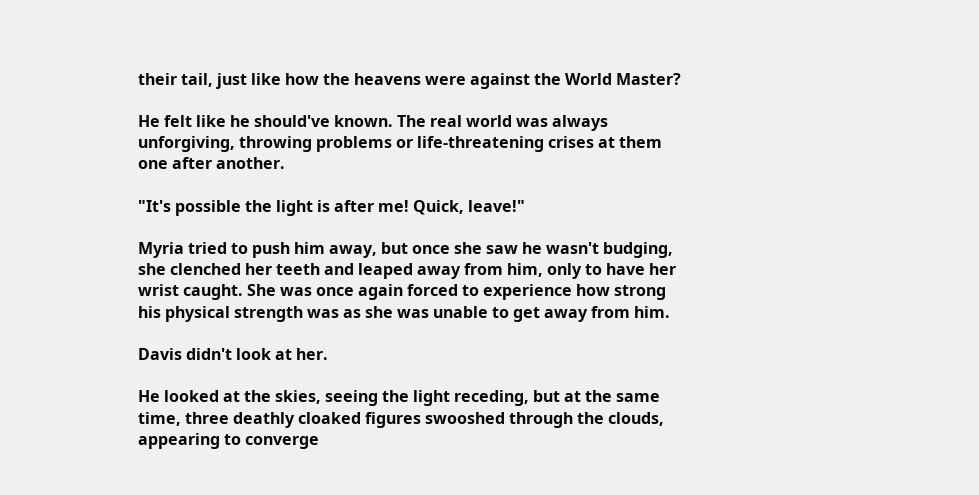their tail, just like how the heavens were against the World Master?

He felt like he should've known. The real world was always unforgiving, throwing problems or life-threatening crises at them one after another.

"It's possible the light is after me! Quick, leave!"

Myria tried to push him away, but once she saw he wasn't budging, she clenched her teeth and leaped away from him, only to have her wrist caught. She was once again forced to experience how strong his physical strength was as she was unable to get away from him.

Davis didn't look at her.

He looked at the skies, seeing the light receding, but at the same time, three deathly cloaked figures swooshed through the clouds, appearing to converge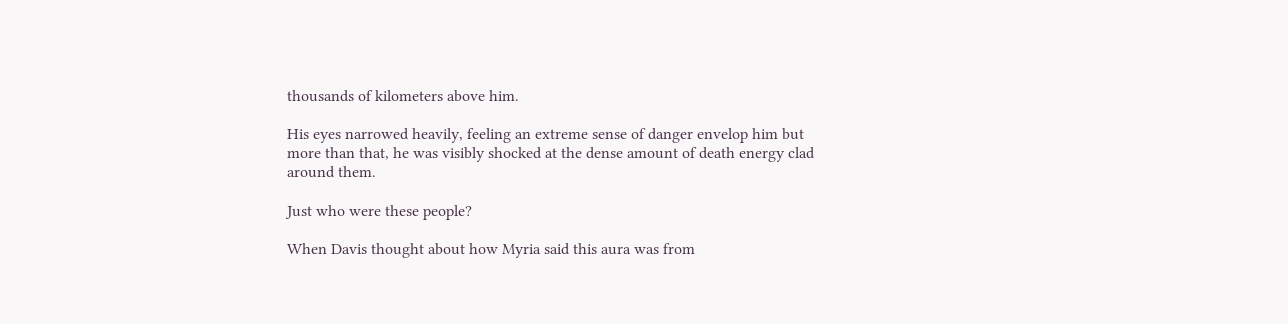thousands of kilometers above him.

His eyes narrowed heavily, feeling an extreme sense of danger envelop him but more than that, he was visibly shocked at the dense amount of death energy clad around them.

Just who were these people?

When Davis thought about how Myria said this aura was from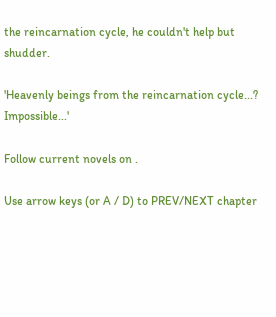the reincarnation cycle, he couldn't help but shudder.

'Heavenly beings from the reincarnation cycle...? Impossible...'

Follow current novels on .

Use arrow keys (or A / D) to PREV/NEXT chapter